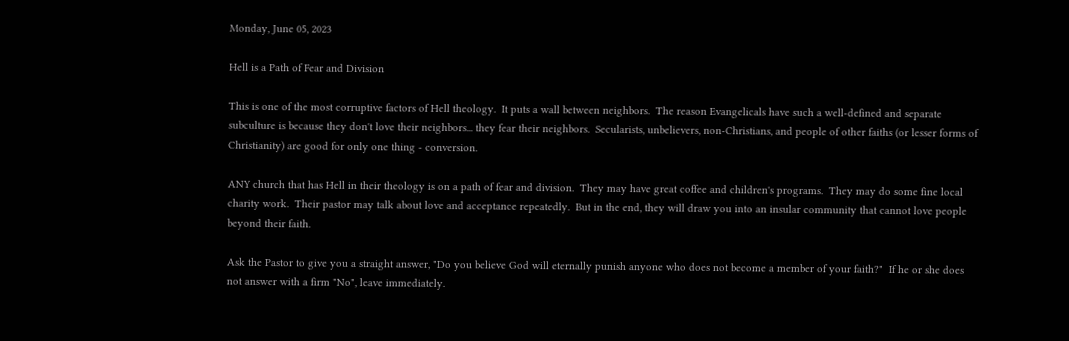Monday, June 05, 2023

Hell is a Path of Fear and Division

This is one of the most corruptive factors of Hell theology.  It puts a wall between neighbors.  The reason Evangelicals have such a well-defined and separate subculture is because they don't love their neighbors... they fear their neighbors.  Secularists, unbelievers, non-Christians, and people of other faiths (or lesser forms of Christianity) are good for only one thing - conversion.

ANY church that has Hell in their theology is on a path of fear and division.  They may have great coffee and children's programs.  They may do some fine local charity work.  Their pastor may talk about love and acceptance repeatedly.  But in the end, they will draw you into an insular community that cannot love people beyond their faith.

Ask the Pastor to give you a straight answer, "Do you believe God will eternally punish anyone who does not become a member of your faith?"  If he or she does not answer with a firm "No", leave immediately.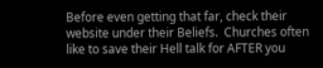Before even getting that far, check their website under their Beliefs.  Churches often like to save their Hell talk for AFTER you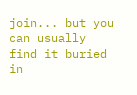join... but you can usually find it buried in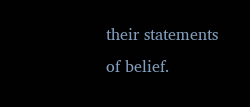their statements of belief.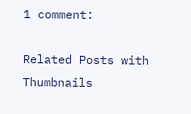1 comment:

Related Posts with Thumbnails